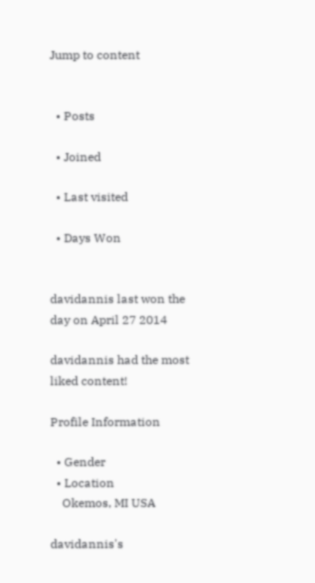Jump to content


  • Posts

  • Joined

  • Last visited

  • Days Won


davidannis last won the day on April 27 2014

davidannis had the most liked content!

Profile Information

  • Gender
  • Location
    Okemos, MI USA

davidannis's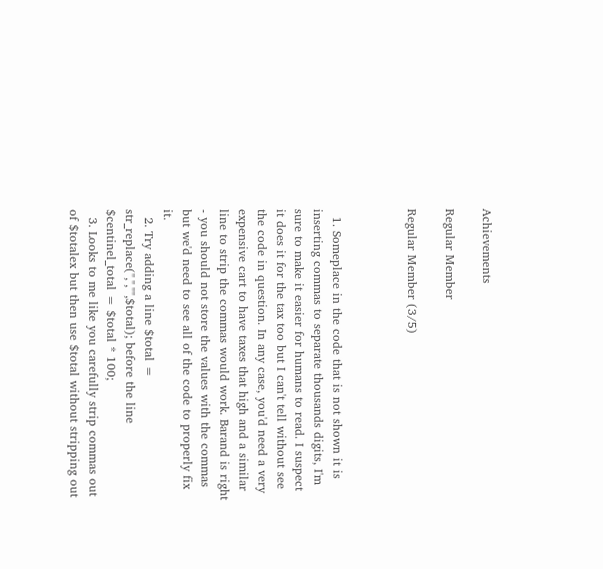Achievements

Regular Member

Regular Member (3/5)



  1. Someplace in the code that is not shown it is inserting commas to separate thousands digits, I'm sure to make it easier for humans to read. I suspect it does it for the tax too but I can't tell without see the code in question. In any case, you'd need a very expensive cart to have taxes that high and a similar line to strip the commas would work. Barand is right - you should not store the values with the commas but we'd need to see all of the code to properly fix it.
  2. Try adding a line $total = str_replace(",","",$total); before the line $centinel_total = $total * 100;
  3. Looks to me like you carefully strip commas out of $totalex but then use $total without stripping out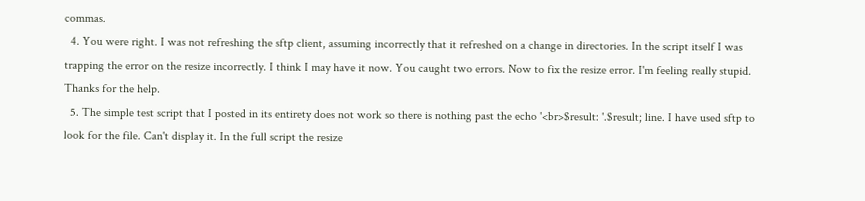commas.
  4. You were right. I was not refreshing the sftp client, assuming incorrectly that it refreshed on a change in directories. In the script itself I was trapping the error on the resize incorrectly. I think I may have it now. You caught two errors. Now to fix the resize error. I'm feeling really stupid. Thanks for the help.
  5. The simple test script that I posted in its entirety does not work so there is nothing past the echo '<br>$result: '.$result; line. I have used sftp to look for the file. Can't display it. In the full script the resize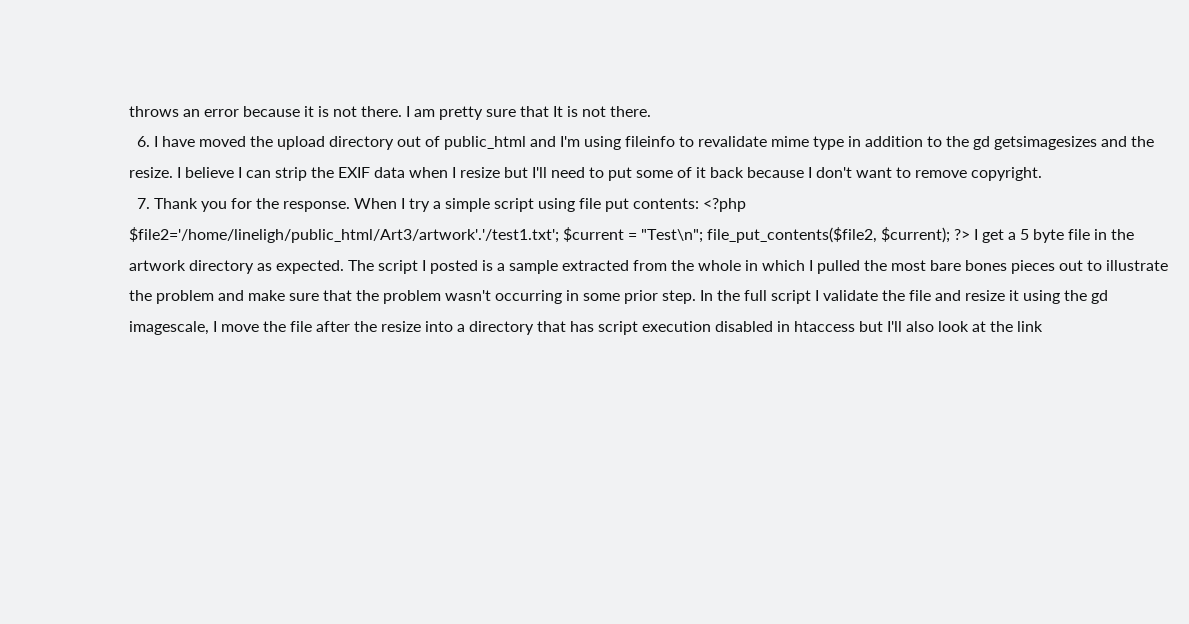throws an error because it is not there. I am pretty sure that It is not there.
  6. I have moved the upload directory out of public_html and I'm using fileinfo to revalidate mime type in addition to the gd getsimagesizes and the resize. I believe I can strip the EXIF data when I resize but I'll need to put some of it back because I don't want to remove copyright.
  7. Thank you for the response. When I try a simple script using file put contents: <?php $file2='/home/lineligh/public_html/Art3/artwork'.'/test1.txt'; $current = "Test\n"; file_put_contents($file2, $current); ?> I get a 5 byte file in the artwork directory as expected. The script I posted is a sample extracted from the whole in which I pulled the most bare bones pieces out to illustrate the problem and make sure that the problem wasn't occurring in some prior step. In the full script I validate the file and resize it using the gd imagescale, I move the file after the resize into a directory that has script execution disabled in htaccess but I'll also look at the link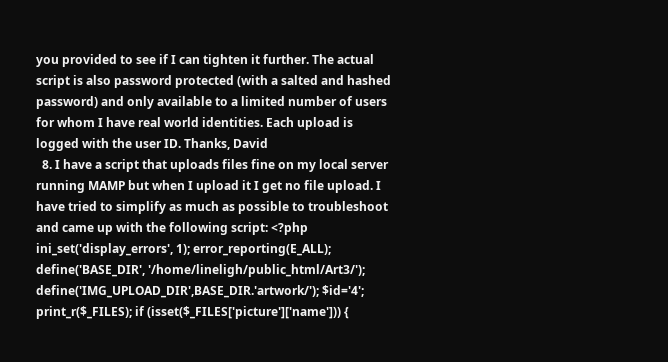you provided to see if I can tighten it further. The actual script is also password protected (with a salted and hashed password) and only available to a limited number of users for whom I have real world identities. Each upload is logged with the user ID. Thanks, David
  8. I have a script that uploads files fine on my local server running MAMP but when I upload it I get no file upload. I have tried to simplify as much as possible to troubleshoot and came up with the following script: <?php ini_set('display_errors', 1); error_reporting(E_ALL); define('BASE_DIR', '/home/lineligh/public_html/Art3/'); define('IMG_UPLOAD_DIR',BASE_DIR.'artwork/'); $id='4'; print_r($_FILES); if (isset($_FILES['picture']['name'])) {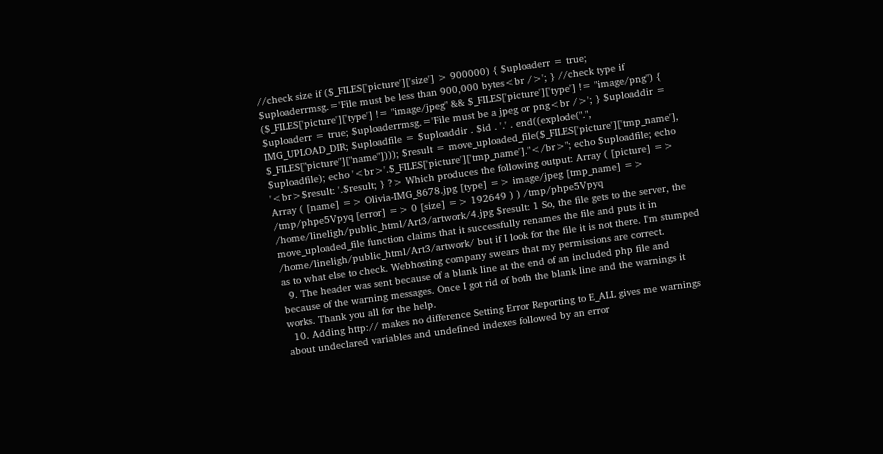//check size if ($_FILES['picture']['size'] > 900000) { $uploaderr = true; $uploaderrmsg.='File must be less than 900,000 bytes<br />'; } //check type if ($_FILES['picture']['type'] != "image/jpeg" && $_FILES['picture']['type'] != "image/png") { $uploaderr = true; $uploaderrmsg.='File must be a jpeg or png<br />'; } $uploaddir = IMG_UPLOAD_DIR; $uploadfile = $uploaddir . $id . '.' . end((explode(".", $_FILES["picture"]["name"]))); $result = move_uploaded_file($_FILES['picture']['tmp_name'], $uploadfile); echo '<br>'.$_FILES['picture']['tmp_name']."</br>"; echo $uploadfile; echo '<br>$result: '.$result; } ?> Which produces the following output: Array ( [picture] => Array ( [name] => Olivia-IMG_8678.jpg [type] => image/jpeg [tmp_name] => /tmp/phpe5Vpyq [error] => 0 [size] => 192649 ) ) /tmp/phpe5Vpyq /home/lineligh/public_html/Art3/artwork/4.jpg $result: 1 So, the file gets to the server, the move_uploaded_file function claims that it successfully renames the file and puts it in /home/lineligh/public_html/Art3/artwork/ but if I look for the file it is not there. I'm stumped as to what else to check. Webhosting company swears that my permissions are correct.
  9. The header was sent because of a blank line at the end of an included php file and because of the warning messages. Once I got rid of both the blank line and the warnings it works. Thank you all for the help.
  10. Adding http:// makes no difference Setting Error Reporting to E_ALL gives me warnings about undeclared variables and undefined indexes followed by an error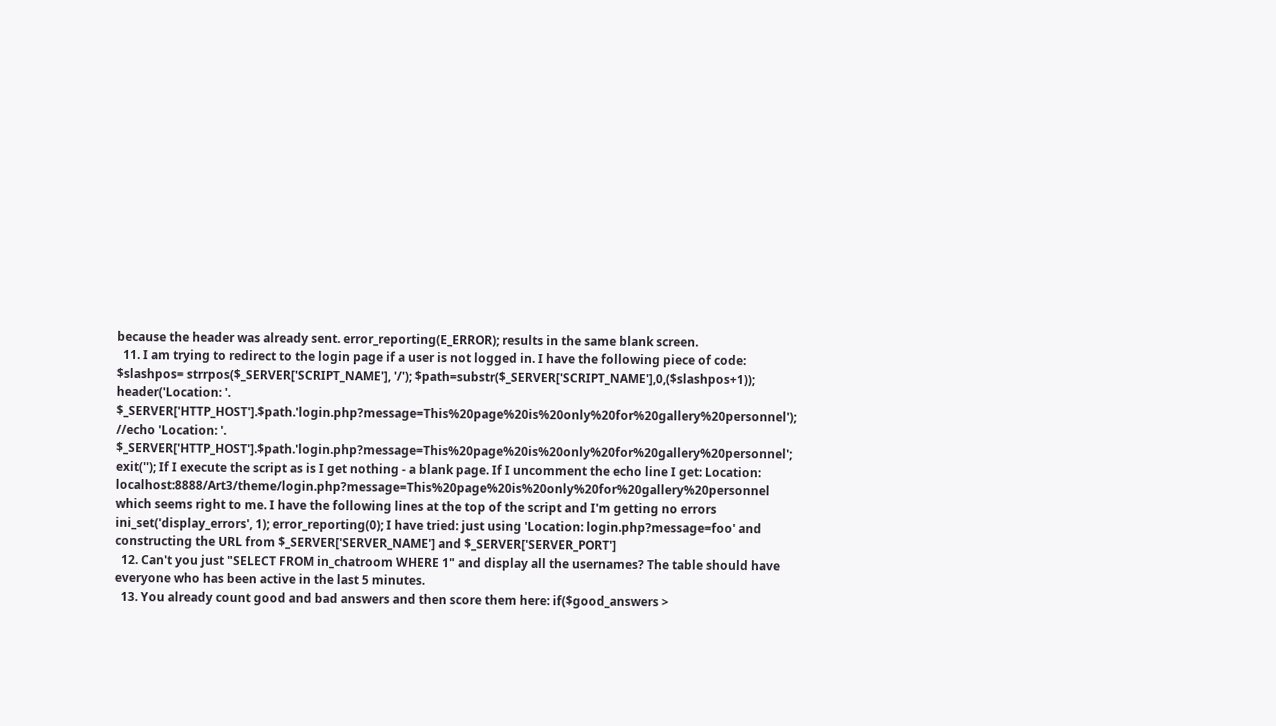because the header was already sent. error_reporting(E_ERROR); results in the same blank screen.
  11. I am trying to redirect to the login page if a user is not logged in. I have the following piece of code: $slashpos= strrpos($_SERVER['SCRIPT_NAME'], '/'); $path=substr($_SERVER['SCRIPT_NAME'],0,($slashpos+1)); header('Location: '. $_SERVER['HTTP_HOST'].$path.'login.php?message=This%20page%20is%20only%20for%20gallery%20personnel'); //echo 'Location: '. $_SERVER['HTTP_HOST'].$path.'login.php?message=This%20page%20is%20only%20for%20gallery%20personnel'; exit(''); If I execute the script as is I get nothing - a blank page. If I uncomment the echo line I get: Location: localhost:8888/Art3/theme/login.php?message=This%20page%20is%20only%20for%20gallery%20personnel which seems right to me. I have the following lines at the top of the script and I'm getting no errors ini_set('display_errors', 1); error_reporting(0); I have tried: just using 'Location: login.php?message=foo' and constructing the URL from $_SERVER['SERVER_NAME'] and $_SERVER['SERVER_PORT']
  12. Can't you just "SELECT FROM in_chatroom WHERE 1" and display all the usernames? The table should have everyone who has been active in the last 5 minutes.
  13. You already count good and bad answers and then score them here: if($good_answers >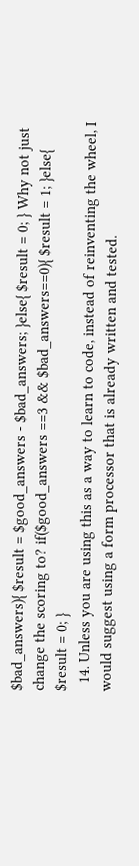$bad_answers){ $result = $good_answers - $bad_answers; }else{ $result = 0; } Why not just change the scoring to? if($good_answers ==3 && $bad_answers==0){ $result = 1; }else{ $result = 0; }
  14. Unless you are using this as a way to learn to code, instead of reinventing the wheel, I would suggest using a form processor that is already written and tested.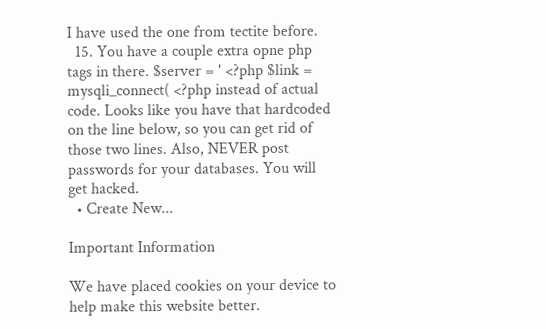I have used the one from tectite before.
  15. You have a couple extra opne php tags in there. $server = ' <?php $link = mysqli_connect( <?php instead of actual code. Looks like you have that hardcoded on the line below, so you can get rid of those two lines. Also, NEVER post passwords for your databases. You will get hacked.
  • Create New...

Important Information

We have placed cookies on your device to help make this website better.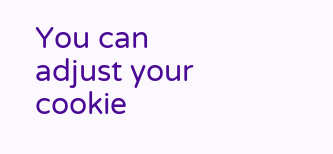You can adjust your cookie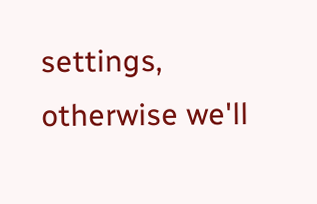settings, otherwise we'll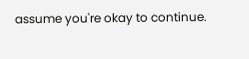assume you're okay to continue.